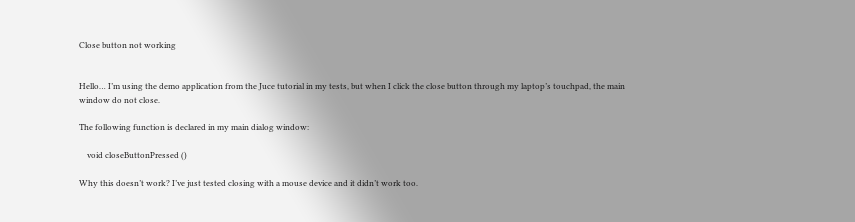Close button not working


Hello… I’m using the demo application from the Juce tutorial in my tests, but when I click the close button through my laptop’s touchpad, the main window do not close.

The following function is declared in my main dialog window:

    void closeButtonPressed ()

Why this doesn’t work? I’ve just tested closing with a mouse device and it didn’t work too.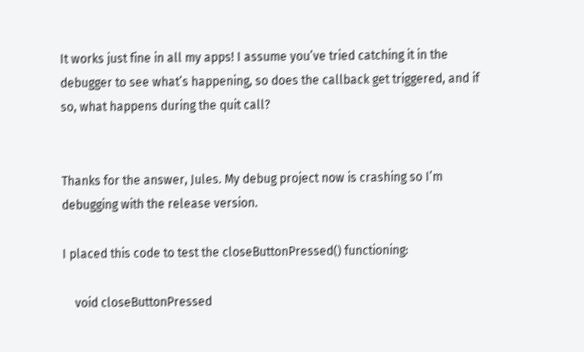It works just fine in all my apps! I assume you’ve tried catching it in the debugger to see what’s happening, so does the callback get triggered, and if so, what happens during the quit call?


Thanks for the answer, Jules. My debug project now is crashing so I’m debugging with the release version.

I placed this code to test the closeButtonPressed() functioning:

    void closeButtonPressed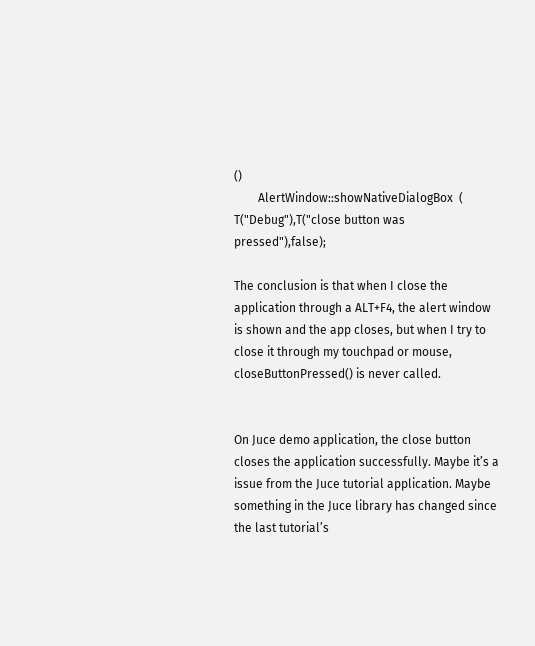()
        AlertWindow::showNativeDialogBox  ( T("Debug"),T("close button was pressed"),false);

The conclusion is that when I close the application through a ALT+F4, the alert window is shown and the app closes, but when I try to close it through my touchpad or mouse, closeButtonPressed() is never called.


On Juce demo application, the close button closes the application successfully. Maybe it’s a issue from the Juce tutorial application. Maybe something in the Juce library has changed since the last tutorial’s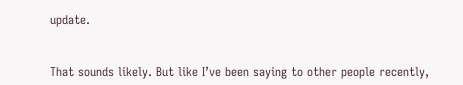update.


That sounds likely. But like I’ve been saying to other people recently,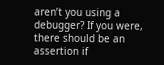aren’t you using a debugger? If you were, there should be an assertion if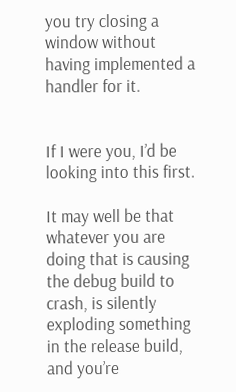you try closing a window without having implemented a handler for it.


If I were you, I’d be looking into this first.

It may well be that whatever you are doing that is causing the debug build to crash, is silently exploding something in the release build, and you’re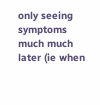only seeing symptoms much much later (ie when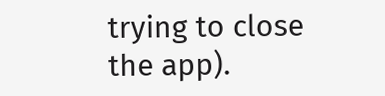trying to close the app).